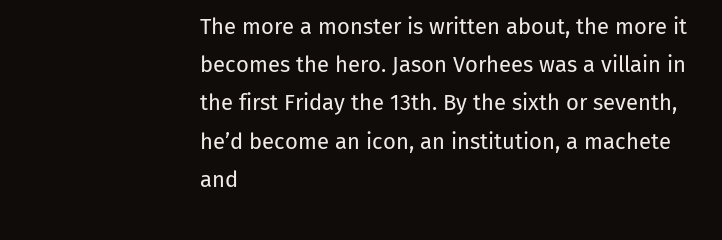The more a monster is written about, the more it becomes the hero. Jason Vorhees was a villain in the first Friday the 13th. By the sixth or seventh, he’d become an icon, an institution, a machete and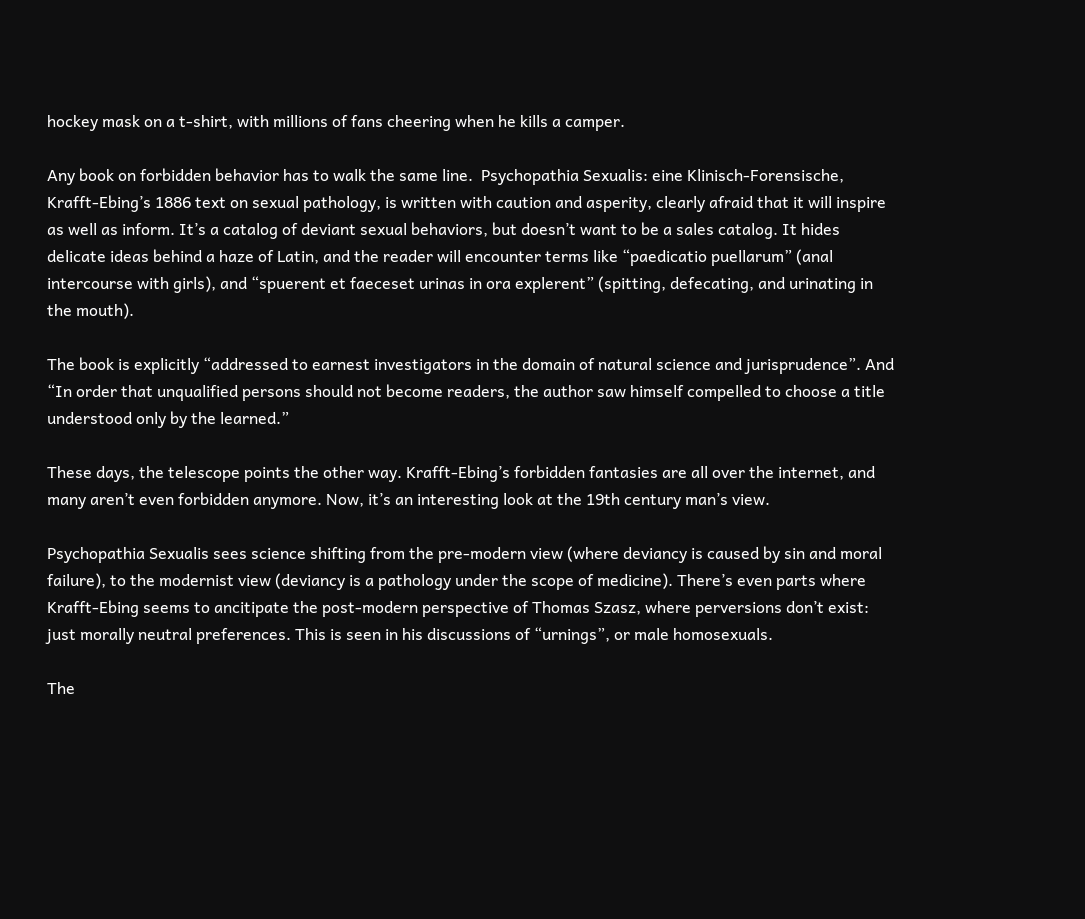hockey mask on a t-shirt, with millions of fans cheering when he kills a camper.

Any book on forbidden behavior has to walk the same line.  Psychopathia Sexualis: eine Klinisch-Forensische, Krafft-Ebing’s 1886 text on sexual pathology, is written with caution and asperity, clearly afraid that it will inspire as well as inform. It’s a catalog of deviant sexual behaviors, but doesn’t want to be a sales catalog. It hides delicate ideas behind a haze of Latin, and the reader will encounter terms like “paedicatio puellarum” (anal intercourse with girls), and “spuerent et faeceset urinas in ora explerent” (spitting, defecating, and urinating in the mouth).

The book is explicitly “addressed to earnest investigators in the domain of natural science and jurisprudence”. And “In order that unqualified persons should not become readers, the author saw himself compelled to choose a title understood only by the learned.”

These days, the telescope points the other way. Krafft-Ebing’s forbidden fantasies are all over the internet, and many aren’t even forbidden anymore. Now, it’s an interesting look at the 19th century man’s view.

Psychopathia Sexualis sees science shifting from the pre-modern view (where deviancy is caused by sin and moral failure), to the modernist view (deviancy is a pathology under the scope of medicine). There’s even parts where Krafft-Ebing seems to ancitipate the post-modern perspective of Thomas Szasz, where perversions don’t exist: just morally neutral preferences. This is seen in his discussions of “urnings”, or male homosexuals.

The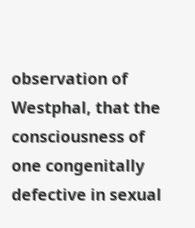observation of Westphal, that the consciousness of one congenitally defective in sexual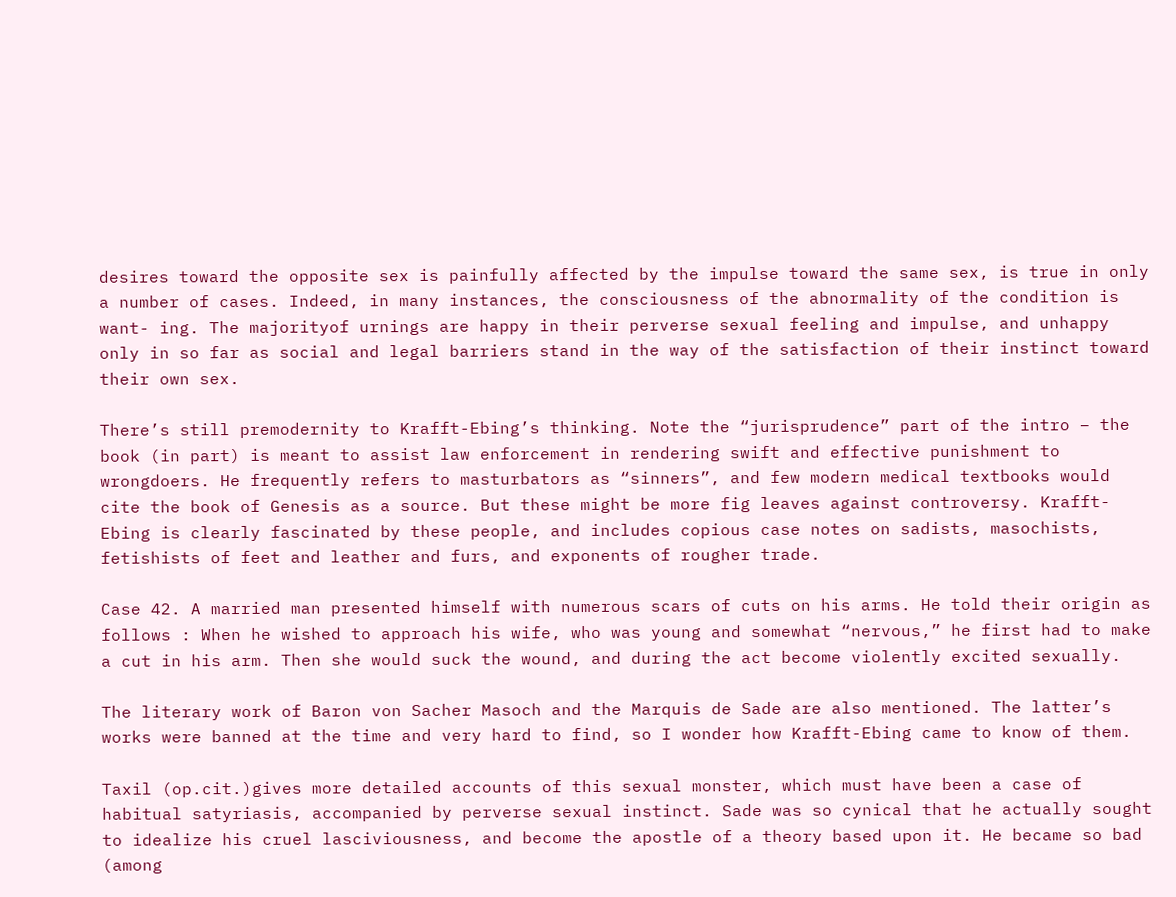desires toward the opposite sex is painfully affected by the impulse toward the same sex, is true in only a number of cases. Indeed, in many instances, the consciousness of the abnormality of the condition is want- ing. The majorityof urnings are happy in their perverse sexual feeling and impulse, and unhappy only in so far as social and legal barriers stand in the way of the satisfaction of their instinct toward their own sex.

There’s still premodernity to Krafft-Ebing’s thinking. Note the “jurisprudence” part of the intro – the book (in part) is meant to assist law enforcement in rendering swift and effective punishment to wrongdoers. He frequently refers to masturbators as “sinners”, and few modern medical textbooks would cite the book of Genesis as a source. But these might be more fig leaves against controversy. Krafft-Ebing is clearly fascinated by these people, and includes copious case notes on sadists, masochists, fetishists of feet and leather and furs, and exponents of rougher trade.

Case 42. A married man presented himself with numerous scars of cuts on his arms. He told their origin as follows : When he wished to approach his wife, who was young and somewhat “nervous,” he first had to make a cut in his arm. Then she would suck the wound, and during the act become violently excited sexually.

The literary work of Baron von Sacher Masoch and the Marquis de Sade are also mentioned. The latter’s works were banned at the time and very hard to find, so I wonder how Krafft-Ebing came to know of them.

Taxil (op.cit.)gives more detailed accounts of this sexual monster, which must have been a case of habitual satyriasis, accompanied by perverse sexual instinct. Sade was so cynical that he actually sought to idealize his cruel lasciviousness, and become the apostle of a theory based upon it. He became so bad (among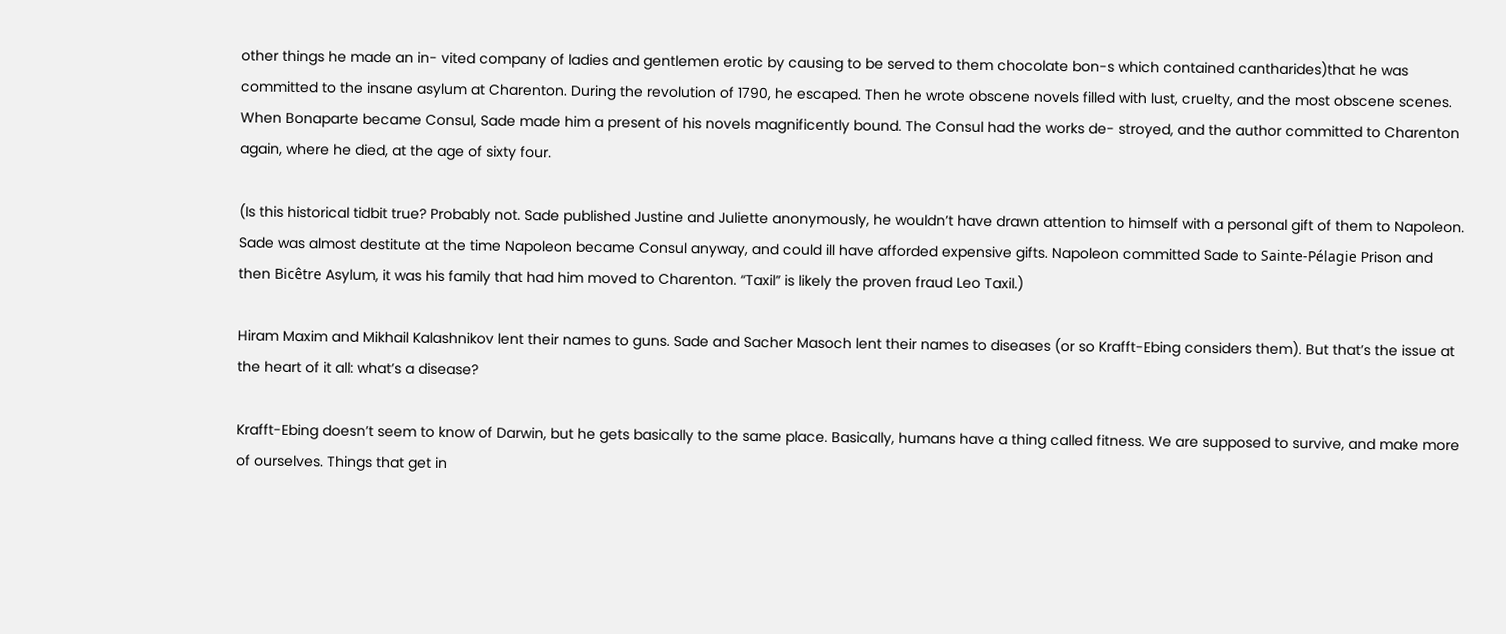other things he made an in- vited company of ladies and gentlemen erotic by causing to be served to them chocolate bon-s which contained cantharides)that he was committed to the insane asylum at Charenton. During the revolution of 1790, he escaped. Then he wrote obscene novels filled with lust, cruelty, and the most obscene scenes. When Bonaparte became Consul, Sade made him a present of his novels magnificently bound. The Consul had the works de- stroyed, and the author committed to Charenton again, where he died, at the age of sixty four.

(Is this historical tidbit true? Probably not. Sade published Justine and Juliette anonymously, he wouldn’t have drawn attention to himself with a personal gift of them to Napoleon. Sade was almost destitute at the time Napoleon became Consul anyway, and could ill have afforded expensive gifts. Napoleon committed Sade to Sainte-Pélagie Prison and then Bicêtre Asylum, it was his family that had him moved to Charenton. “Taxil” is likely the proven fraud Leo Taxil.)

Hiram Maxim and Mikhail Kalashnikov lent their names to guns. Sade and Sacher Masoch lent their names to diseases (or so Krafft-Ebing considers them). But that’s the issue at the heart of it all: what’s a disease?

Krafft-Ebing doesn’t seem to know of Darwin, but he gets basically to the same place. Basically, humans have a thing called fitness. We are supposed to survive, and make more of ourselves. Things that get in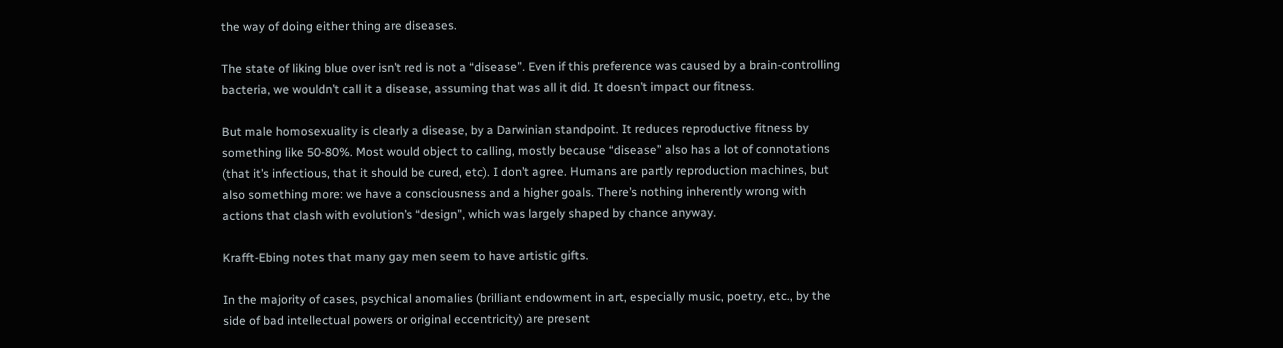the way of doing either thing are diseases.

The state of liking blue over isn’t red is not a “disease”. Even if this preference was caused by a brain-controlling bacteria, we wouldn’t call it a disease, assuming that was all it did. It doesn’t impact our fitness.

But male homosexuality is clearly a disease, by a Darwinian standpoint. It reduces reproductive fitness by something like 50-80%. Most would object to calling, mostly because “disease” also has a lot of connotations (that it’s infectious, that it should be cured, etc). I don’t agree. Humans are partly reproduction machines, but also something more: we have a consciousness and a higher goals. There’s nothing inherently wrong with actions that clash with evolution’s “design”, which was largely shaped by chance anyway.

Krafft-Ebing notes that many gay men seem to have artistic gifts.

In the majority of cases, psychical anomalies (brilliant endowment in art, especially music, poetry, etc., by the side of bad intellectual powers or original eccentricity) are present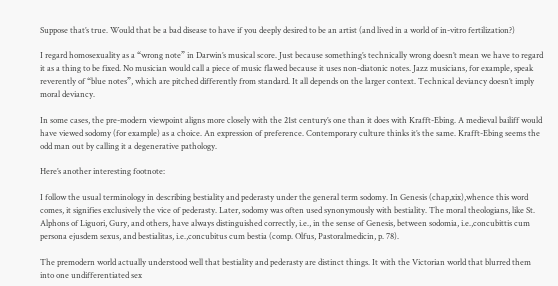Suppose that’s true. Would that be a bad disease to have if you deeply desired to be an artist (and lived in a world of in-vitro fertilization?)

I regard homosexuality as a “wrong note” in Darwin’s musical score. Just because something’s technically wrong doesn’t mean we have to regard it as a thing to be fixed. No musician would call a piece of music flawed because it uses non-diatonic notes. Jazz musicians, for example, speak reverently of “blue notes”, which are pitched differently from standard. It all depends on the larger context. Technical deviancy doesn’t imply moral deviancy.

In some cases, the pre-modern viewpoint aligns more closely with the 21st century’s one than it does with Krafft-Ebing. A medieval bailiff would have viewed sodomy (for example) as a choice. An expression of preference. Contemporary culture thinks it’s the same. Krafft-Ebing seems the odd man out by calling it a degenerative pathology.

Here’s another interesting footnote:

I follow the usual terminology in describing bestiality and pederasty under the general term sodomy. In Genesis (chap,xix),whence this word comes, it signifies exclusively the vice of pederasty. Later, sodomy was often used synonymously with bestiality. The moral theologians, like St. Alphons of Liguori, Gury, and others, have always distinguished correctly, i.e., in the sense of Genesis, between sodomia, i.e.,concubittis cum persona ejusdem sexus, and bestialitas, i.e.,concubitus cum bestia (comp. Olfus, Pastoralmedicin, p. 78).

The premodern world actually understood well that bestiality and pederasty are distinct things. It with the Victorian world that blurred them into one undifferentiated sex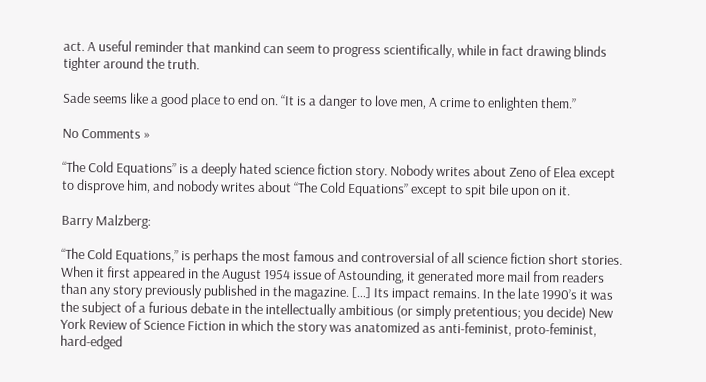act. A useful reminder that mankind can seem to progress scientifically, while in fact drawing blinds tighter around the truth.

Sade seems like a good place to end on. “It is a danger to love men, A crime to enlighten them.”

No Comments »

“The Cold Equations” is a deeply hated science fiction story. Nobody writes about Zeno of Elea except to disprove him, and nobody writes about “The Cold Equations” except to spit bile upon on it.

Barry Malzberg:

“The Cold Equations,” is perhaps the most famous and controversial of all science fiction short stories. When it first appeared in the August 1954 issue of Astounding, it generated more mail from readers than any story previously published in the magazine. […] Its impact remains. In the late 1990’s it was the subject of a furious debate in the intellectually ambitious (or simply pretentious; you decide) New York Review of Science Fiction in which the story was anatomized as anti-feminist, proto-feminist, hard-edged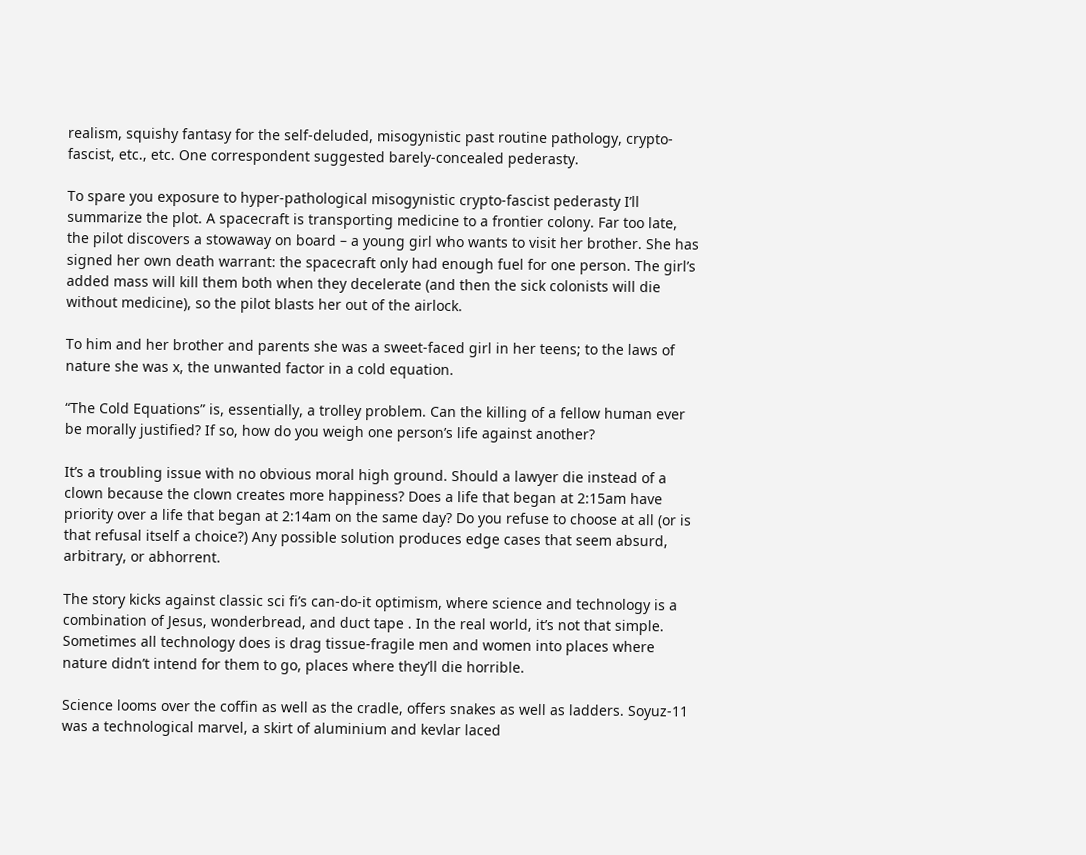realism, squishy fantasy for the self-deluded, misogynistic past routine pathology, crypto-fascist, etc., etc. One correspondent suggested barely-concealed pederasty.

To spare you exposure to hyper-pathological misogynistic crypto-fascist pederasty I’ll summarize the plot. A spacecraft is transporting medicine to a frontier colony. Far too late, the pilot discovers a stowaway on board – a young girl who wants to visit her brother. She has signed her own death warrant: the spacecraft only had enough fuel for one person. The girl’s added mass will kill them both when they decelerate (and then the sick colonists will die without medicine), so the pilot blasts her out of the airlock.

To him and her brother and parents she was a sweet-faced girl in her teens; to the laws of nature she was x, the unwanted factor in a cold equation.

“The Cold Equations” is, essentially, a trolley problem. Can the killing of a fellow human ever be morally justified? If so, how do you weigh one person’s life against another?

It’s a troubling issue with no obvious moral high ground. Should a lawyer die instead of a clown because the clown creates more happiness? Does a life that began at 2:15am have priority over a life that began at 2:14am on the same day? Do you refuse to choose at all (or is that refusal itself a choice?) Any possible solution produces edge cases that seem absurd, arbitrary, or abhorrent.

The story kicks against classic sci fi’s can-do-it optimism, where science and technology is a combination of Jesus, wonderbread, and duct tape . In the real world, it’s not that simple. Sometimes all technology does is drag tissue-fragile men and women into places where nature didn’t intend for them to go, places where they’ll die horrible.

Science looms over the coffin as well as the cradle, offers snakes as well as ladders. Soyuz-11 was a technological marvel, a skirt of aluminium and kevlar laced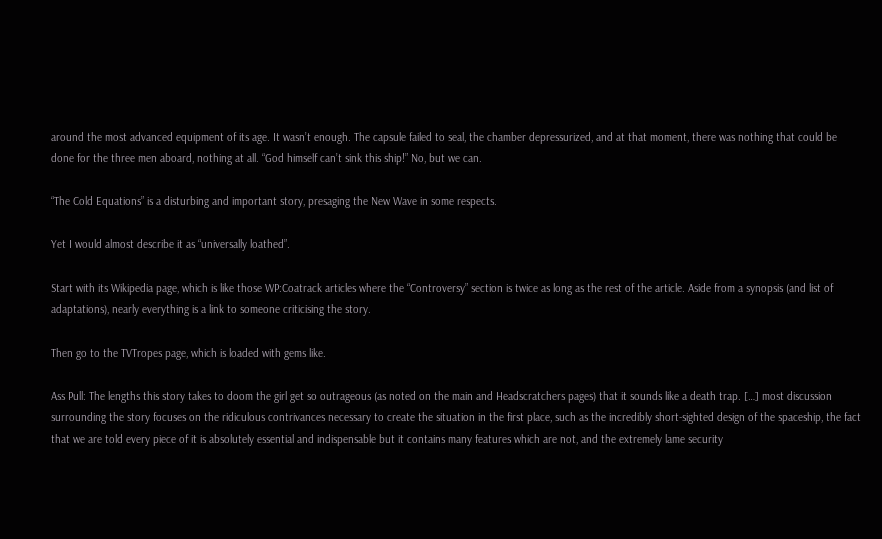around the most advanced equipment of its age. It wasn’t enough. The capsule failed to seal, the chamber depressurized, and at that moment, there was nothing that could be done for the three men aboard, nothing at all. “God himself can’t sink this ship!” No, but we can.

“The Cold Equations” is a disturbing and important story, presaging the New Wave in some respects.

Yet I would almost describe it as “universally loathed”.

Start with its Wikipedia page, which is like those WP:Coatrack articles where the “Controversy” section is twice as long as the rest of the article. Aside from a synopsis (and list of adaptations), nearly everything is a link to someone criticising the story.

Then go to the TVTropes page, which is loaded with gems like.

Ass Pull: The lengths this story takes to doom the girl get so outrageous (as noted on the main and Headscratchers pages) that it sounds like a death trap. […] most discussion surrounding the story focuses on the ridiculous contrivances necessary to create the situation in the first place, such as the incredibly short-sighted design of the spaceship, the fact that we are told every piece of it is absolutely essential and indispensable but it contains many features which are not, and the extremely lame security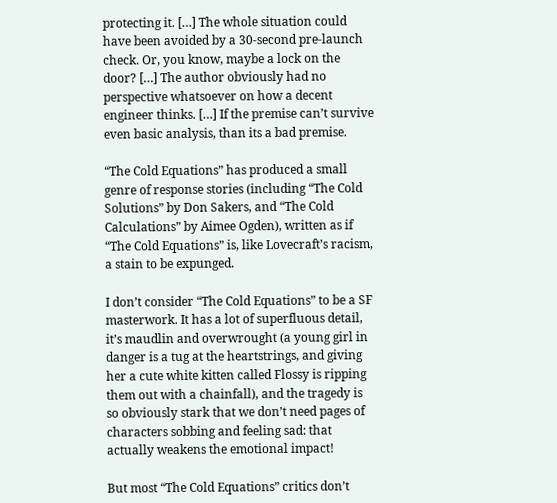protecting it. […] The whole situation could have been avoided by a 30-second pre-launch check. Or, you know, maybe a lock on the door? […] The author obviously had no perspective whatsoever on how a decent engineer thinks. […] If the premise can’t survive even basic analysis, than its a bad premise.

“The Cold Equations” has produced a small genre of response stories (including “The Cold Solutions” by Don Sakers, and “The Cold Calculations” by Aimee Ogden), written as if “The Cold Equations” is, like Lovecraft’s racism, a stain to be expunged.

I don’t consider “The Cold Equations” to be a SF masterwork. It has a lot of superfluous detail, it’s maudlin and overwrought (a young girl in danger is a tug at the heartstrings, and giving her a cute white kitten called Flossy is ripping them out with a chainfall), and the tragedy is so obviously stark that we don’t need pages of characters sobbing and feeling sad: that actually weakens the emotional impact!

But most “The Cold Equations” critics don’t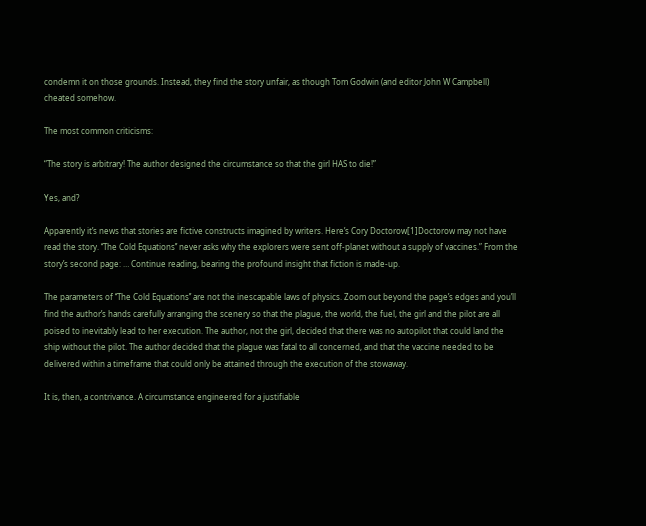condemn it on those grounds. Instead, they find the story unfair, as though Tom Godwin (and editor John W Campbell) cheated somehow.

The most common criticisms:

“The story is arbitrary! The author designed the circumstance so that the girl HAS to die!”

Yes, and?

Apparently it’s news that stories are fictive constructs imagined by writers. Here’s Cory Doctorow[1]Doctorow may not have read the story. ‘‘The Cold Equations’’ never asks why the explorers were sent off-planet without a supply of vaccines.” From the story’s second page: … Continue reading, bearing the profound insight that fiction is made-up.

The parameters of ‘‘The Cold Equations’’ are not the inescapable laws of physics. Zoom out beyond the page’s edges and you’ll find the author’s hands carefully arranging the scenery so that the plague, the world, the fuel, the girl and the pilot are all poised to inevitably lead to her execution. The author, not the girl, decided that there was no autopilot that could land the ship without the pilot. The author decided that the plague was fatal to all concerned, and that the vaccine needed to be delivered within a timeframe that could only be attained through the execution of the stowaway.

It is, then, a contrivance. A circumstance engineered for a justifiable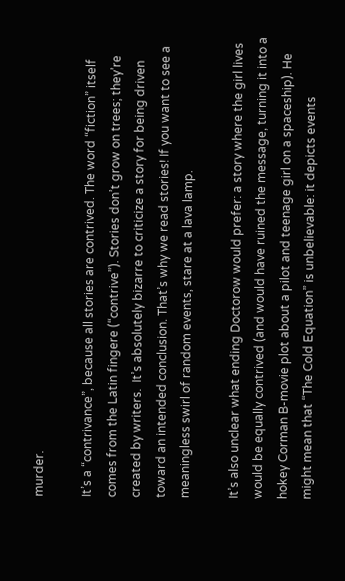murder.

It’s a “contrivance”, because all stories are contrived. The word “fiction” itself comes from the Latin fingere (“contrive”). Stories don’t grow on trees; they’re created by writers.  It’s absolutely bizarre to criticize a story for being driven toward an intended conclusion. That’s why we read stories! If you want to see a meaningless swirl of random events, stare at a lava lamp.

It’s also unclear what ending Doctorow would prefer: a story where the girl lives would be equally contrived (and would have ruined the message, turning it into a hokey Corman B-movie plot about a pilot and teenage girl on a spaceship). He might mean that “The Cold Equation” is unbelievable: it depicts events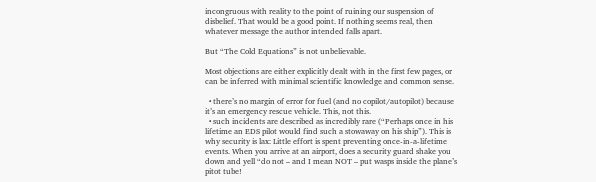incongruous with reality to the point of ruining our suspension of disbelief. That would be a good point. If nothing seems real, then whatever message the author intended falls apart.

But “The Cold Equations” is not unbelievable.

Most objections are either explicitly dealt with in the first few pages, or can be inferred with minimal scientific knowledge and common sense.

  • there’s no margin of error for fuel (and no copilot/autopilot) because it’s an emergency rescue vehicle. This, not this.
  • such incidents are described as incredibly rare (“Perhaps once in his lifetime an EDS pilot would find such a stowaway on his ship”). This is why security is lax: Little effort is spent preventing once-in-a-lifetime events. When you arrive at an airport, does a security guard shake you down and yell “do not – and I mean NOT – put wasps inside the plane’s pitot tube!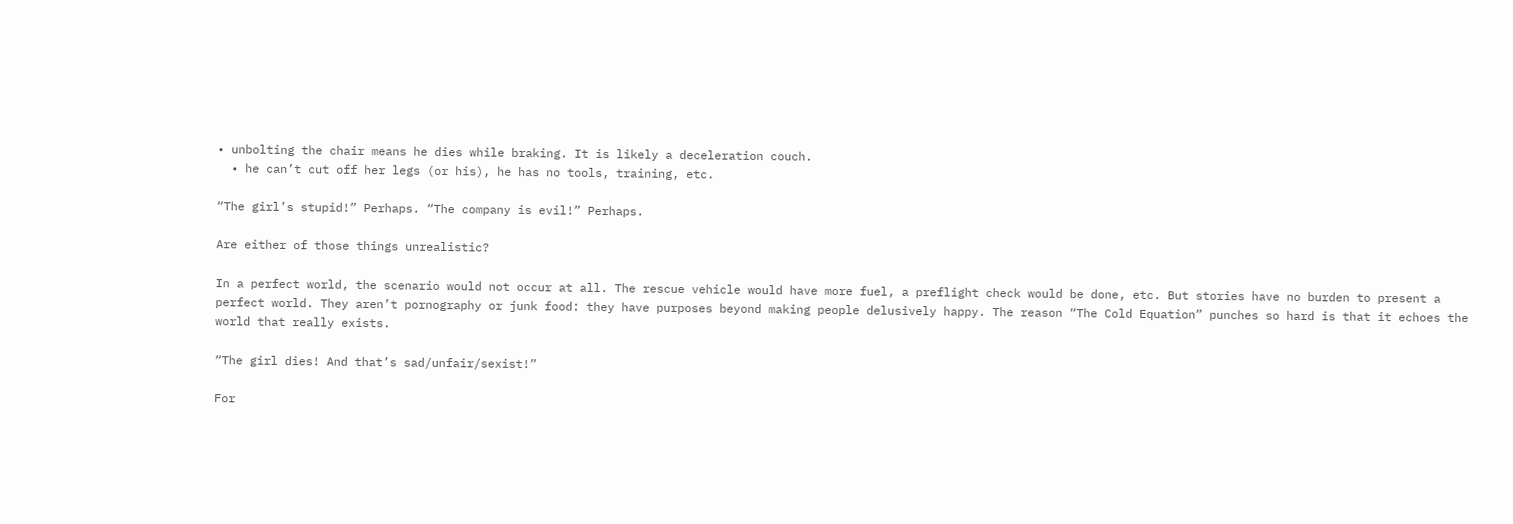• unbolting the chair means he dies while braking. It is likely a deceleration couch.
  • he can’t cut off her legs (or his), he has no tools, training, etc.

“The girl’s stupid!” Perhaps. “The company is evil!” Perhaps.

Are either of those things unrealistic?

In a perfect world, the scenario would not occur at all. The rescue vehicle would have more fuel, a preflight check would be done, etc. But stories have no burden to present a perfect world. They aren’t pornography or junk food: they have purposes beyond making people delusively happy. The reason “The Cold Equation” punches so hard is that it echoes the world that really exists.

“The girl dies! And that’s sad/unfair/sexist!”

For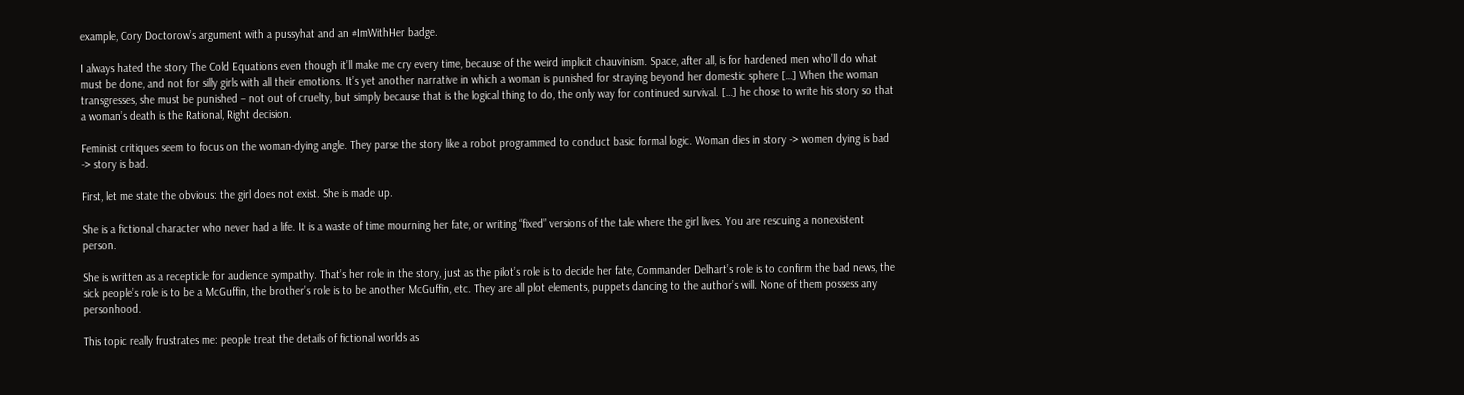example, Cory Doctorow’s argument with a pussyhat and an #ImWithHer badge.

I always hated the story The Cold Equations even though it’ll make me cry every time, because of the weird implicit chauvinism. Space, after all, is for hardened men who’ll do what must be done, and not for silly girls with all their emotions. It’s yet another narrative in which a woman is punished for straying beyond her domestic sphere […] When the woman transgresses, she must be punished – not out of cruelty, but simply because that is the logical thing to do, the only way for continued survival. […] he chose to write his story so that a woman’s death is the Rational, Right decision.

Feminist critiques seem to focus on the woman-dying angle. They parse the story like a robot programmed to conduct basic formal logic. Woman dies in story -> women dying is bad -> story is bad.

First, let me state the obvious: the girl does not exist. She is made up.

She is a fictional character who never had a life. It is a waste of time mourning her fate, or writing “fixed” versions of the tale where the girl lives. You are rescuing a nonexistent person.

She is written as a recepticle for audience sympathy. That’s her role in the story, just as the pilot’s role is to decide her fate, Commander Delhart’s role is to confirm the bad news, the sick people’s role is to be a McGuffin, the brother’s role is to be another McGuffin, etc. They are all plot elements, puppets dancing to the author’s will. None of them possess any personhood.

This topic really frustrates me: people treat the details of fictional worlds as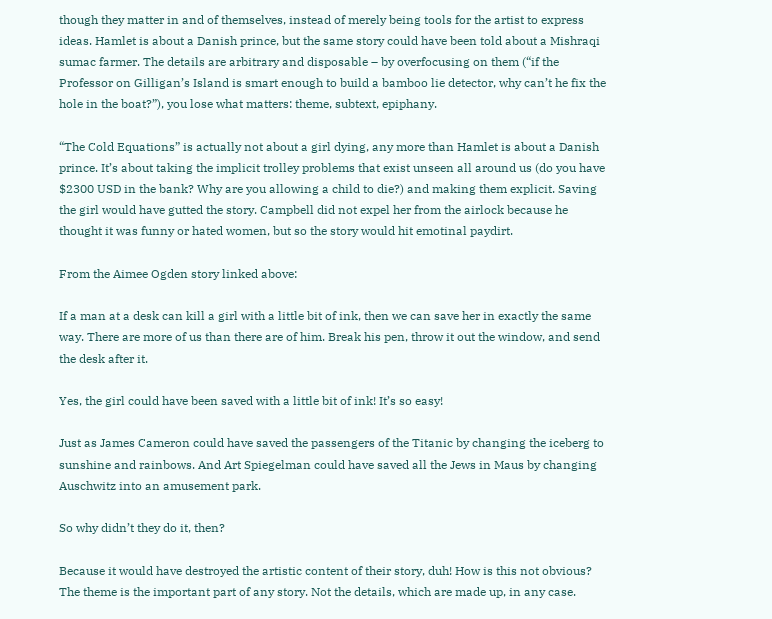though they matter in and of themselves, instead of merely being tools for the artist to express ideas. Hamlet is about a Danish prince, but the same story could have been told about a Mishraqi sumac farmer. The details are arbitrary and disposable – by overfocusing on them (“if the Professor on Gilligan’s Island is smart enough to build a bamboo lie detector, why can’t he fix the hole in the boat?”), you lose what matters: theme, subtext, epiphany.

“The Cold Equations” is actually not about a girl dying, any more than Hamlet is about a Danish prince. It’s about taking the implicit trolley problems that exist unseen all around us (do you have $2300 USD in the bank? Why are you allowing a child to die?) and making them explicit. Saving the girl would have gutted the story. Campbell did not expel her from the airlock because he thought it was funny or hated women, but so the story would hit emotinal paydirt.

From the Aimee Ogden story linked above:

If a man at a desk can kill a girl with a little bit of ink, then we can save her in exactly the same way. There are more of us than there are of him. Break his pen, throw it out the window, and send the desk after it.

Yes, the girl could have been saved with a little bit of ink! It’s so easy!

Just as James Cameron could have saved the passengers of the Titanic by changing the iceberg to sunshine and rainbows. And Art Spiegelman could have saved all the Jews in Maus by changing Auschwitz into an amusement park.

So why didn’t they do it, then?

Because it would have destroyed the artistic content of their story, duh! How is this not obvious? The theme is the important part of any story. Not the details, which are made up, in any case.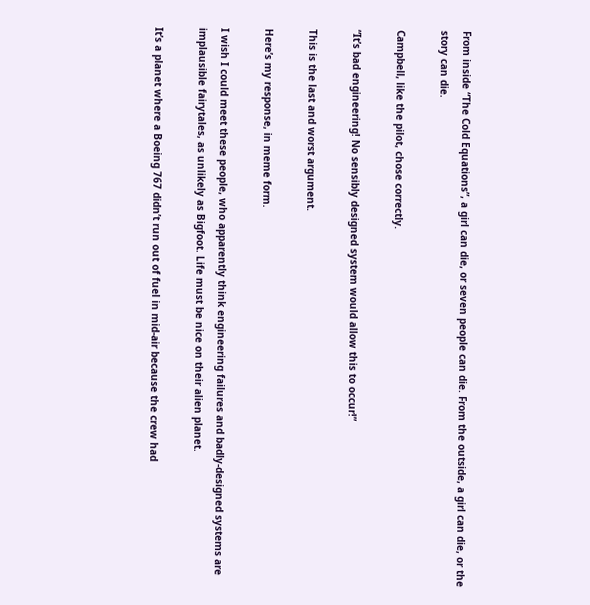From inside “The Cold Equations”, a girl can die, or seven people can die. From the outside, a girl can die, or the story can die.

Campbell, like the pilot, chose correctly.

“It’s bad engineering! No sensibly designed system would allow this to occur!”

This is the last and worst argument.

Here’s my response, in meme form.

I wish I could meet these people, who apparently think engineering failures and badly-designed systems are implausible fairytales, as unlikely as Bigfoot. Life must be nice on their alien planet.

It’s a planet where a Boeing 767 didn’t run out of fuel in mid-air because the crew had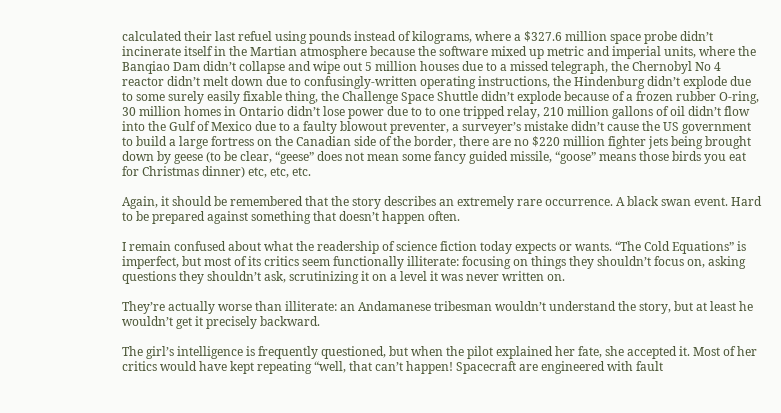calculated their last refuel using pounds instead of kilograms, where a $327.6 million space probe didn’t incinerate itself in the Martian atmosphere because the software mixed up metric and imperial units, where the Banqiao Dam didn’t collapse and wipe out 5 million houses due to a missed telegraph, the Chernobyl No 4 reactor didn’t melt down due to confusingly-written operating instructions, the Hindenburg didn’t explode due to some surely easily fixable thing, the Challenge Space Shuttle didn’t explode because of a frozen rubber O-ring, 30 million homes in Ontario didn’t lose power due to to one tripped relay, 210 million gallons of oil didn’t flow into the Gulf of Mexico due to a faulty blowout preventer, a surveyer’s mistake didn’t cause the US government to build a large fortress on the Canadian side of the border, there are no $220 million fighter jets being brought down by geese (to be clear, “geese” does not mean some fancy guided missile, “goose” means those birds you eat for Christmas dinner) etc, etc, etc.

Again, it should be remembered that the story describes an extremely rare occurrence. A black swan event. Hard to be prepared against something that doesn’t happen often.

I remain confused about what the readership of science fiction today expects or wants. “The Cold Equations” is imperfect, but most of its critics seem functionally illiterate: focusing on things they shouldn’t focus on, asking questions they shouldn’t ask, scrutinizing it on a level it was never written on.

They’re actually worse than illiterate: an Andamanese tribesman wouldn’t understand the story, but at least he wouldn’t get it precisely backward.

The girl’s intelligence is frequently questioned, but when the pilot explained her fate, she accepted it. Most of her critics would have kept repeating “well, that can’t happen! Spacecraft are engineered with fault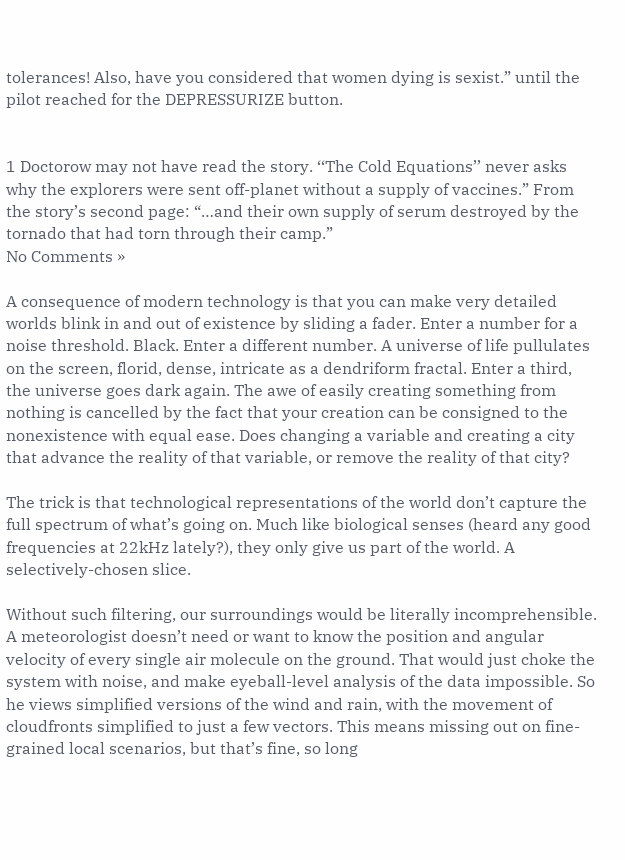tolerances! Also, have you considered that women dying is sexist.” until the pilot reached for the DEPRESSURIZE button.


1 Doctorow may not have read the story. ‘‘The Cold Equations’’ never asks why the explorers were sent off-planet without a supply of vaccines.” From the story’s second page: “…and their own supply of serum destroyed by the tornado that had torn through their camp.”
No Comments »

A consequence of modern technology is that you can make very detailed worlds blink in and out of existence by sliding a fader. Enter a number for a noise threshold. Black. Enter a different number. A universe of life pullulates on the screen, florid, dense, intricate as a dendriform fractal. Enter a third, the universe goes dark again. The awe of easily creating something from nothing is cancelled by the fact that your creation can be consigned to the nonexistence with equal ease. Does changing a variable and creating a city that advance the reality of that variable, or remove the reality of that city?

The trick is that technological representations of the world don’t capture the full spectrum of what’s going on. Much like biological senses (heard any good frequencies at 22kHz lately?), they only give us part of the world. A selectively-chosen slice.

Without such filtering, our surroundings would be literally incomprehensible. A meteorologist doesn’t need or want to know the position and angular velocity of every single air molecule on the ground. That would just choke the system with noise, and make eyeball-level analysis of the data impossible. So he views simplified versions of the wind and rain, with the movement of cloudfronts simplified to just a few vectors. This means missing out on fine-grained local scenarios, but that’s fine, so long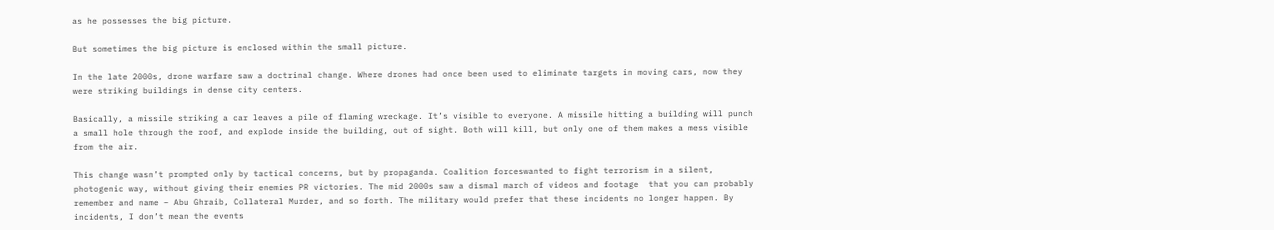as he possesses the big picture.

But sometimes the big picture is enclosed within the small picture.

In the late 2000s, drone warfare saw a doctrinal change. Where drones had once been used to eliminate targets in moving cars, now they were striking buildings in dense city centers.

Basically, a missile striking a car leaves a pile of flaming wreckage. It’s visible to everyone. A missile hitting a building will punch a small hole through the roof, and explode inside the building, out of sight. Both will kill, but only one of them makes a mess visible from the air.

This change wasn’t prompted only by tactical concerns, but by propaganda. Coalition forceswanted to fight terrorism in a silent, photogenic way, without giving their enemies PR victories. The mid 2000s saw a dismal march of videos and footage  that you can probably remember and name – Abu Ghraib, Collateral Murder, and so forth. The military would prefer that these incidents no longer happen. By incidents, I don’t mean the events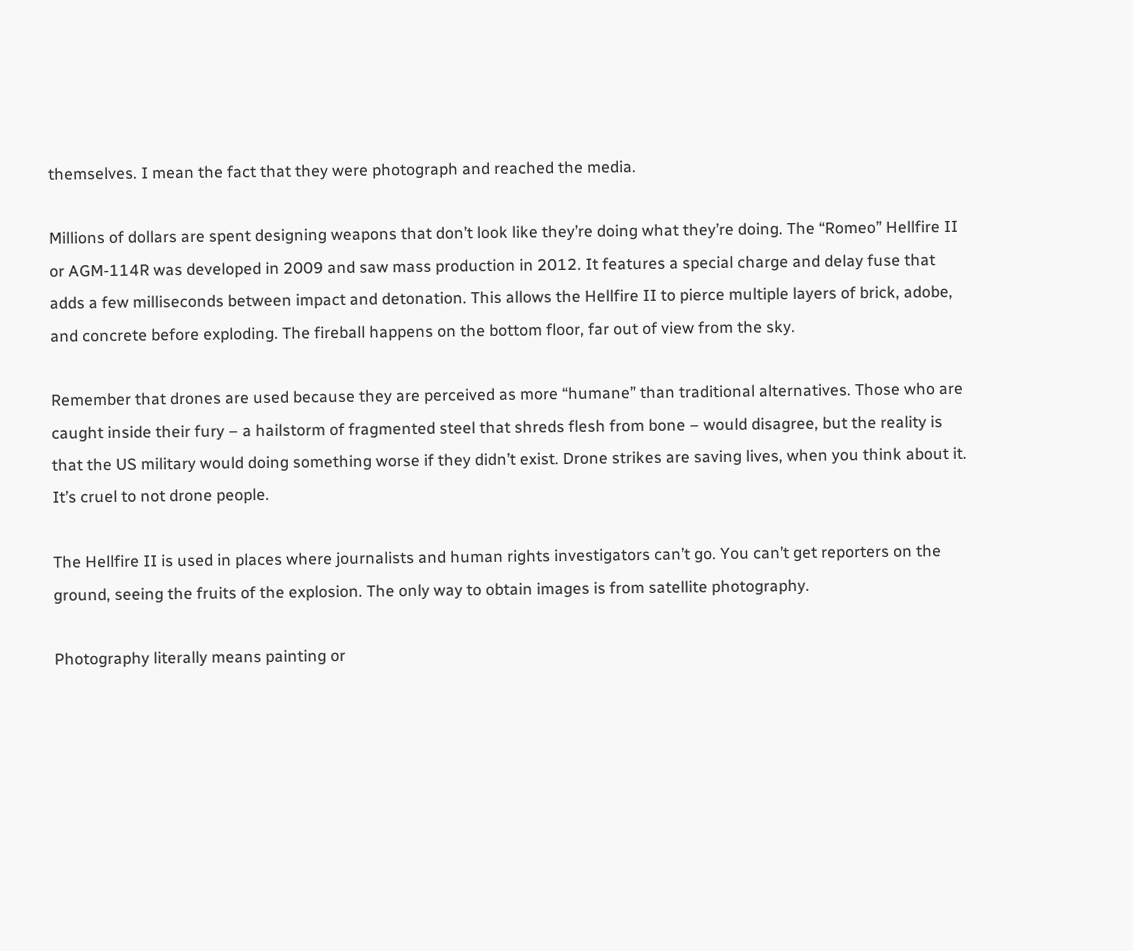themselves. I mean the fact that they were photograph and reached the media.

Millions of dollars are spent designing weapons that don’t look like they’re doing what they’re doing. The “Romeo” Hellfire II or AGM-114R was developed in 2009 and saw mass production in 2012. It features a special charge and delay fuse that adds a few milliseconds between impact and detonation. This allows the Hellfire II to pierce multiple layers of brick, adobe, and concrete before exploding. The fireball happens on the bottom floor, far out of view from the sky.

Remember that drones are used because they are perceived as more “humane” than traditional alternatives. Those who are caught inside their fury – a hailstorm of fragmented steel that shreds flesh from bone – would disagree, but the reality is that the US military would doing something worse if they didn’t exist. Drone strikes are saving lives, when you think about it. It’s cruel to not drone people.

The Hellfire II is used in places where journalists and human rights investigators can’t go. You can’t get reporters on the ground, seeing the fruits of the explosion. The only way to obtain images is from satellite photography.

Photography literally means painting or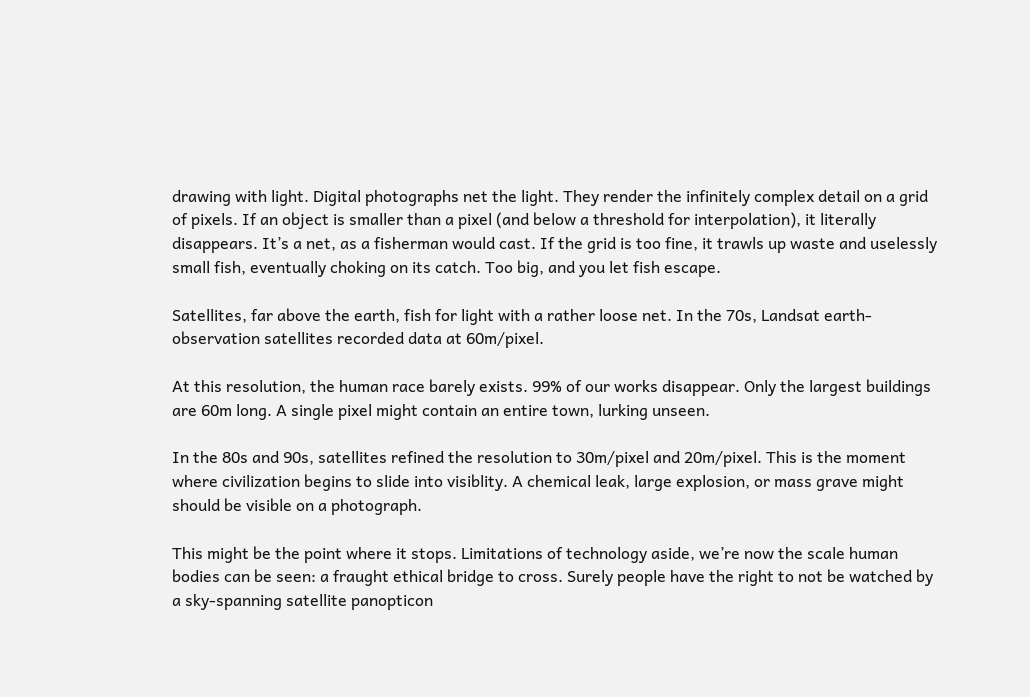drawing with light. Digital photographs net the light. They render the infinitely complex detail on a grid of pixels. If an object is smaller than a pixel (and below a threshold for interpolation), it literally disappears. It’s a net, as a fisherman would cast. If the grid is too fine, it trawls up waste and uselessly small fish, eventually choking on its catch. Too big, and you let fish escape.

Satellites, far above the earth, fish for light with a rather loose net. In the 70s, Landsat earth-observation satellites recorded data at 60m/pixel.

At this resolution, the human race barely exists. 99% of our works disappear. Only the largest buildings are 60m long. A single pixel might contain an entire town, lurking unseen.

In the 80s and 90s, satellites refined the resolution to 30m/pixel and 20m/pixel. This is the moment where civilization begins to slide into visiblity. A chemical leak, large explosion, or mass grave might should be visible on a photograph.

This might be the point where it stops. Limitations of technology aside, we’re now the scale human bodies can be seen: a fraught ethical bridge to cross. Surely people have the right to not be watched by a sky-spanning satellite panopticon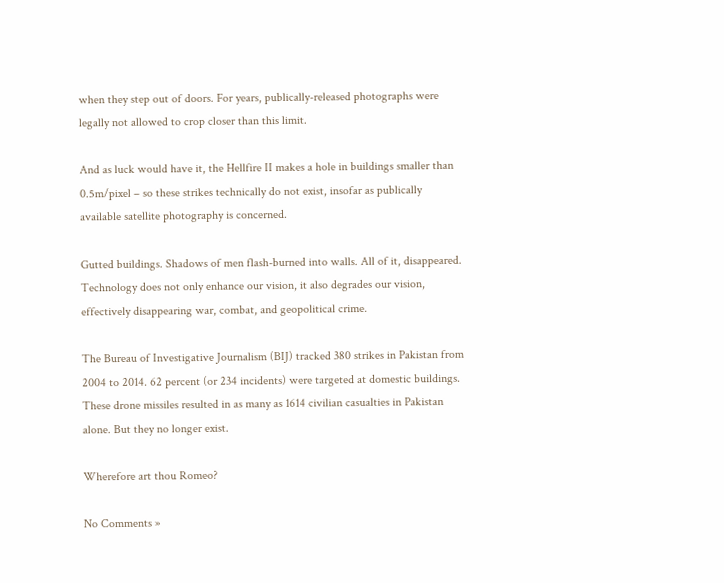when they step out of doors. For years, publically-released photographs were legally not allowed to crop closer than this limit.

And as luck would have it, the Hellfire II makes a hole in buildings smaller than 0.5m/pixel – so these strikes technically do not exist, insofar as publically available satellite photography is concerned.

Gutted buildings. Shadows of men flash-burned into walls. All of it, disappeared. Technology does not only enhance our vision, it also degrades our vision, effectively disappearing war, combat, and geopolitical crime.

The Bureau of Investigative Journalism (BIJ) tracked 380 strikes in Pakistan from 2004 to 2014. 62 percent (or 234 incidents) were targeted at domestic buildings. These drone missiles resulted in as many as 1614 civilian casualties in Pakistan alone. But they no longer exist.

Wherefore art thou Romeo?

No Comments »